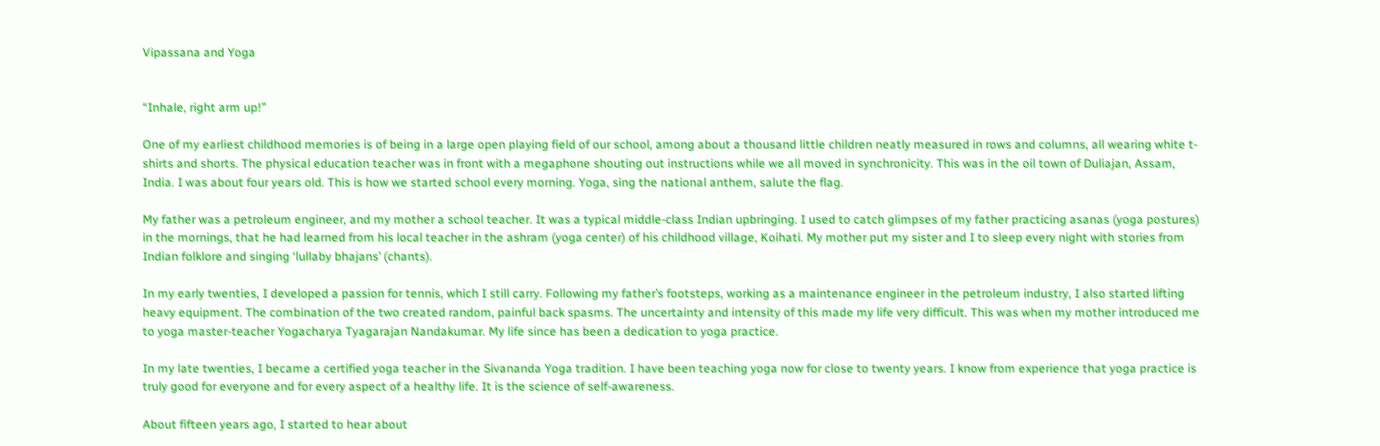Vipassana and Yoga


“Inhale, right arm up!”

One of my earliest childhood memories is of being in a large open playing field of our school, among about a thousand little children neatly measured in rows and columns, all wearing white t-shirts and shorts. The physical education teacher was in front with a megaphone shouting out instructions while we all moved in synchronicity. This was in the oil town of Duliajan, Assam, India. I was about four years old. This is how we started school every morning. Yoga, sing the national anthem, salute the flag.

My father was a petroleum engineer, and my mother a school teacher. It was a typical middle-class Indian upbringing. I used to catch glimpses of my father practicing asanas (yoga postures) in the mornings, that he had learned from his local teacher in the ashram (yoga center) of his childhood village, Koihati. My mother put my sister and I to sleep every night with stories from Indian folklore and singing ‘lullaby bhajans’ (chants).

In my early twenties, I developed a passion for tennis, which I still carry. Following my father’s footsteps, working as a maintenance engineer in the petroleum industry, I also started lifting heavy equipment. The combination of the two created random, painful back spasms. The uncertainty and intensity of this made my life very difficult. This was when my mother introduced me to yoga master-teacher Yogacharya Tyagarajan Nandakumar. My life since has been a dedication to yoga practice.

In my late twenties, I became a certified yoga teacher in the Sivananda Yoga tradition. I have been teaching yoga now for close to twenty years. I know from experience that yoga practice is truly good for everyone and for every aspect of a healthy life. It is the science of self-awareness.

About fifteen years ago, I started to hear about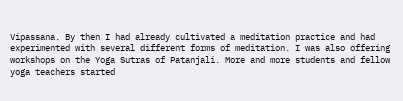Vipassana. By then I had already cultivated a meditation practice and had experimented with several different forms of meditation. I was also offering workshops on the Yoga Sutras of Patanjali. More and more students and fellow yoga teachers started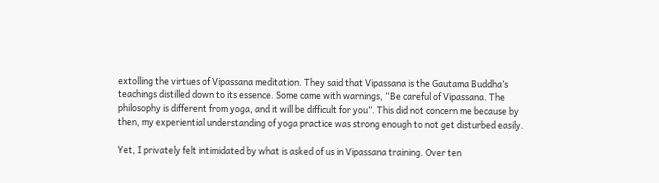extolling the virtues of Vipassana meditation. They said that Vipassana is the Gautama Buddha’s teachings distilled down to its essence. Some came with warnings, “Be careful of Vipassana. The philosophy is different from yoga, and it will be difficult for you”. This did not concern me because by then, my experiential understanding of yoga practice was strong enough to not get disturbed easily.

Yet, I privately felt intimidated by what is asked of us in Vipassana training. Over ten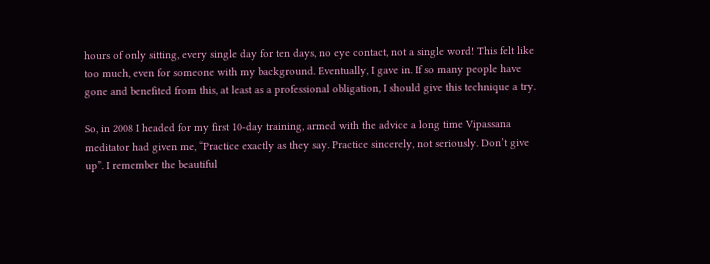hours of only sitting, every single day for ten days, no eye contact, not a single word! This felt like too much, even for someone with my background. Eventually, I gave in. If so many people have gone and benefited from this, at least as a professional obligation, I should give this technique a try.

So, in 2008 I headed for my first 10-day training, armed with the advice a long time Vipassana meditator had given me, “Practice exactly as they say. Practice sincerely, not seriously. Don’t give up”. I remember the beautiful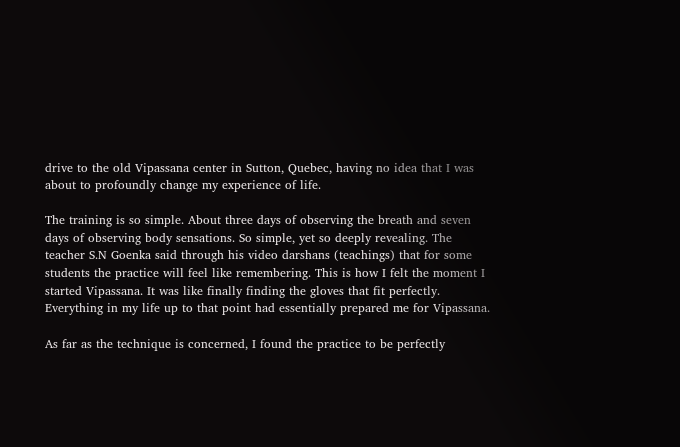drive to the old Vipassana center in Sutton, Quebec, having no idea that I was about to profoundly change my experience of life.

The training is so simple. About three days of observing the breath and seven days of observing body sensations. So simple, yet so deeply revealing. The teacher S.N Goenka said through his video darshans (teachings) that for some students the practice will feel like remembering. This is how I felt the moment I started Vipassana. It was like finally finding the gloves that fit perfectly. Everything in my life up to that point had essentially prepared me for Vipassana.

As far as the technique is concerned, I found the practice to be perfectly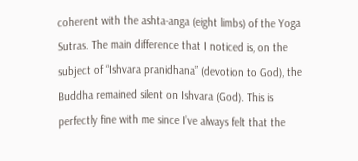coherent with the ashta-anga (eight limbs) of the Yoga Sutras. The main difference that I noticed is, on the subject of “Ishvara pranidhana” (devotion to God), the Buddha remained silent on Ishvara (God). This is perfectly fine with me since I’ve always felt that the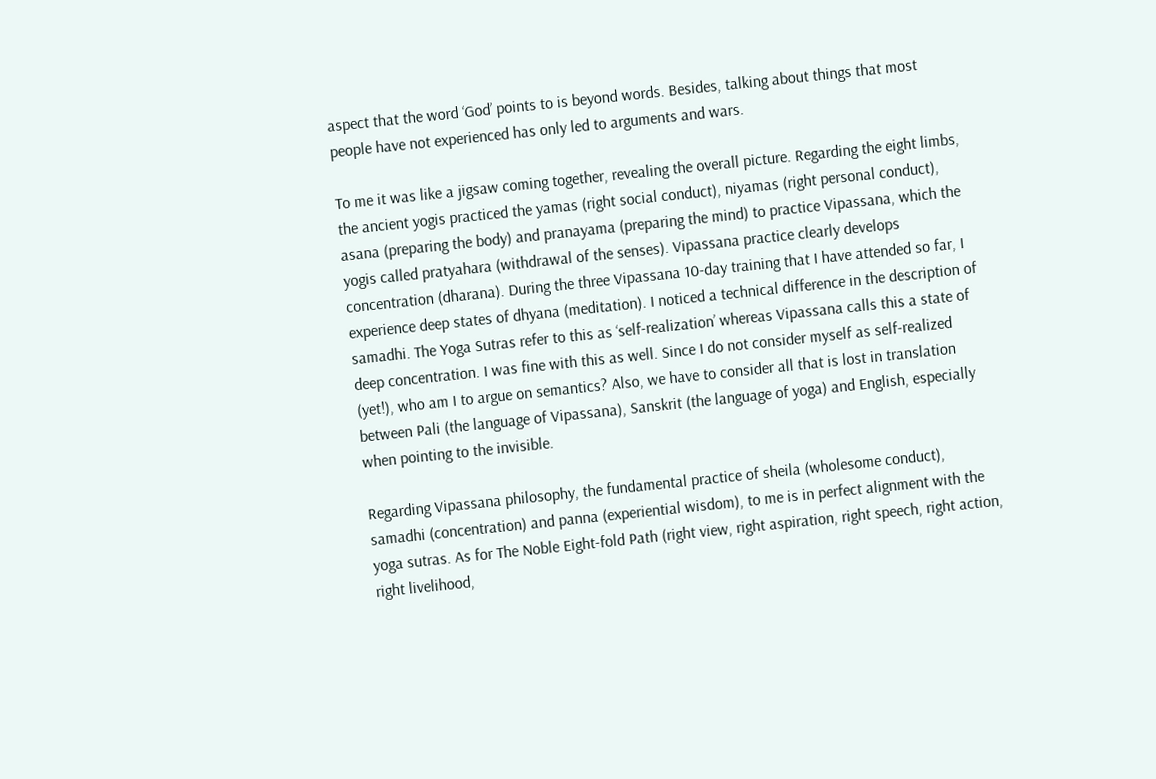aspect that the word ‘God’ points to is beyond words. Besides, talking about things that most people have not experienced has only led to arguments and wars.

To me it was like a jigsaw coming together, revealing the overall picture. Regarding the eight limbs, the ancient yogis practiced the yamas (right social conduct), niyamas (right personal conduct), asana (preparing the body) and pranayama (preparing the mind) to practice Vipassana, which the yogis called pratyahara (withdrawal of the senses). Vipassana practice clearly develops concentration (dharana). During the three Vipassana 10-day training that I have attended so far, I experience deep states of dhyana (meditation). I noticed a technical difference in the description of samadhi. The Yoga Sutras refer to this as ‘self-realization’ whereas Vipassana calls this a state of deep concentration. I was fine with this as well. Since I do not consider myself as self-realized (yet!), who am I to argue on semantics? Also, we have to consider all that is lost in translation between Pali (the language of Vipassana), Sanskrit (the language of yoga) and English, especially when pointing to the invisible.

Regarding Vipassana philosophy, the fundamental practice of sheila (wholesome conduct), samadhi (concentration) and panna (experiential wisdom), to me is in perfect alignment with the yoga sutras. As for The Noble Eight-fold Path (right view, right aspiration, right speech, right action, right livelihood,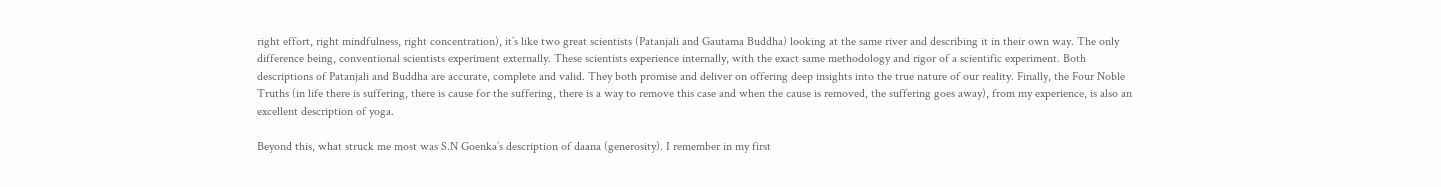right effort, right mindfulness, right concentration), it’s like two great scientists (Patanjali and Gautama Buddha) looking at the same river and describing it in their own way. The only difference being, conventional scientists experiment externally. These scientists experience internally, with the exact same methodology and rigor of a scientific experiment. Both descriptions of Patanjali and Buddha are accurate, complete and valid. They both promise and deliver on offering deep insights into the true nature of our reality. Finally, the Four Noble Truths (in life there is suffering, there is cause for the suffering, there is a way to remove this case and when the cause is removed, the suffering goes away), from my experience, is also an excellent description of yoga.

Beyond this, what struck me most was S.N Goenka’s description of daana (generosity). I remember in my first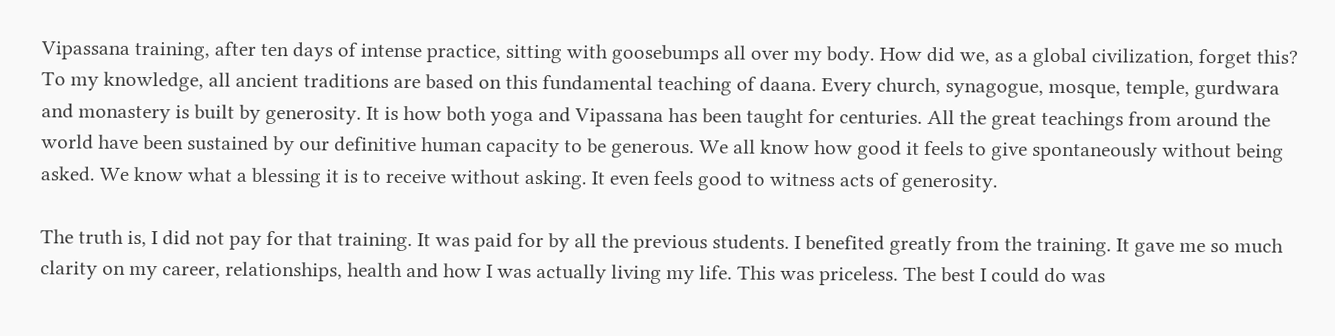Vipassana training, after ten days of intense practice, sitting with goosebumps all over my body. How did we, as a global civilization, forget this? To my knowledge, all ancient traditions are based on this fundamental teaching of daana. Every church, synagogue, mosque, temple, gurdwara and monastery is built by generosity. It is how both yoga and Vipassana has been taught for centuries. All the great teachings from around the world have been sustained by our definitive human capacity to be generous. We all know how good it feels to give spontaneously without being asked. We know what a blessing it is to receive without asking. It even feels good to witness acts of generosity.

The truth is, I did not pay for that training. It was paid for by all the previous students. I benefited greatly from the training. It gave me so much clarity on my career, relationships, health and how I was actually living my life. This was priceless. The best I could do was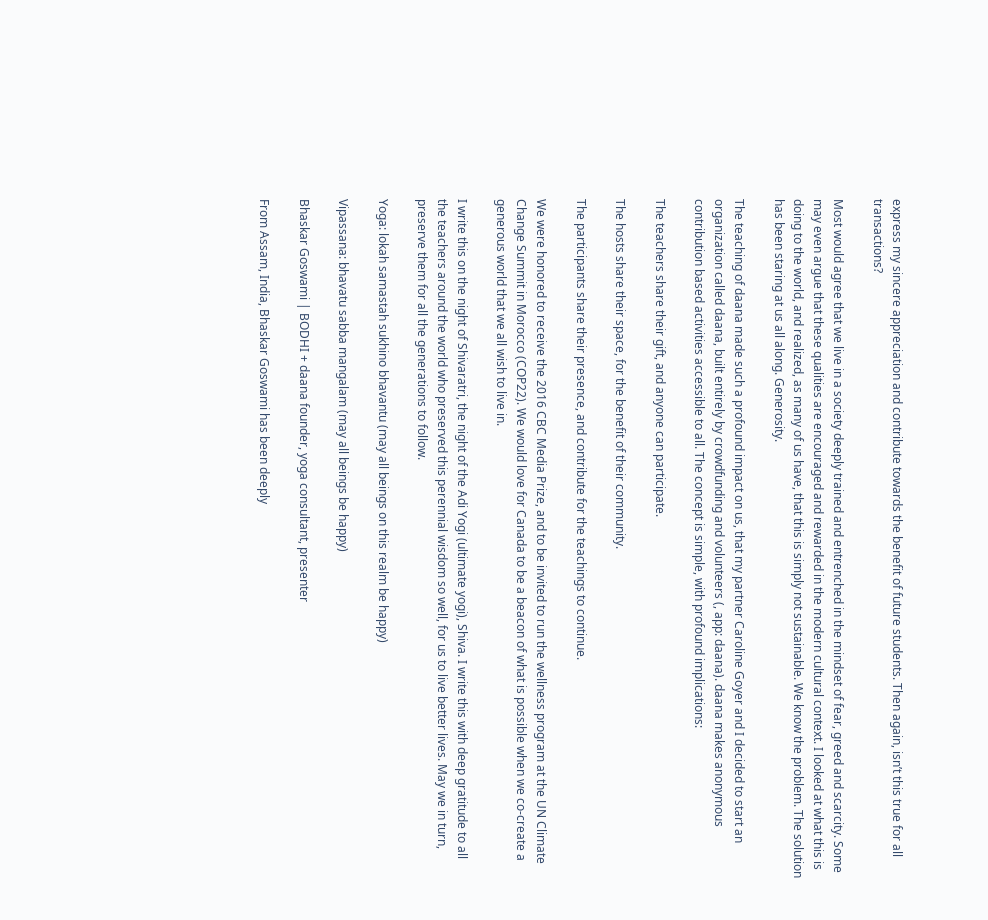express my sincere appreciation and contribute towards the benefit of future students. Then again, isn’t this true for all transactions?

Most would agree that we live in a society deeply trained and entrenched in the mindset of fear, greed and scarcity. Some may even argue that these qualities are encouraged and rewarded in the modern cultural context. I looked at what this is doing to the world, and realized, as many of us have, that this is simply not sustainable. We know the problem. The solution has been staring at us all along. Generosity.

The teaching of daana made such a profound impact on us, that my partner Caroline Goyer and I decided to start an organization called daana, built entirely by crowdfunding and volunteers (, app: daana). daana makes anonymous contribution based activities accessible to all. The concept is simple, with profound implications:

The teachers share their gift, and anyone can participate.

The hosts share their space, for the benefit of their community.

The participants share their presence, and contribute for the teachings to continue.

We were honored to receive the 2016 CBC Media Prize, and to be invited to run the wellness program at the UN Climate Change Summit in Morocco (COP22). We would love for Canada to be a beacon of what is possible when we co-create a generous world that we all wish to live in.

I write this on the night of Shivaratri, the night of the Adi Yogi (ultimate yogi), Shiva. I write this with deep gratitude to all the teachers around the world who preserved this perennial wisdom so well, for us to live better lives. May we in turn, preserve them for all the generations to follow.

Yoga: lokah samastah sukhino bhavantu (may all beings on this realm be happy)

Vipassana: bhavatu sabba mangalam (may all beings be happy)

Bhaskar Goswami | BODHI + daana founder, yoga consultant, presenter

From Assam, India, Bhaskar Goswami has been deeply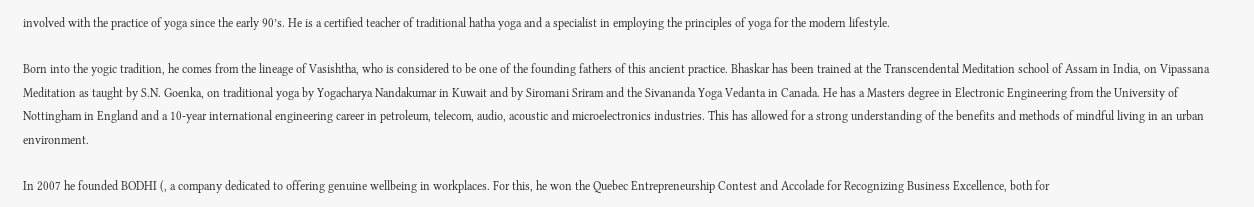involved with the practice of yoga since the early 90’s. He is a certified teacher of traditional hatha yoga and a specialist in employing the principles of yoga for the modern lifestyle.

Born into the yogic tradition, he comes from the lineage of Vasishtha, who is considered to be one of the founding fathers of this ancient practice. Bhaskar has been trained at the Transcendental Meditation school of Assam in India, on Vipassana Meditation as taught by S.N. Goenka, on traditional yoga by Yogacharya Nandakumar in Kuwait and by Siromani Sriram and the Sivananda Yoga Vedanta in Canada. He has a Masters degree in Electronic Engineering from the University of Nottingham in England and a 10-year international engineering career in petroleum, telecom, audio, acoustic and microelectronics industries. This has allowed for a strong understanding of the benefits and methods of mindful living in an urban environment.

In 2007 he founded BODHI (, a company dedicated to offering genuine wellbeing in workplaces. For this, he won the Quebec Entrepreneurship Contest and Accolade for Recognizing Business Excellence, both for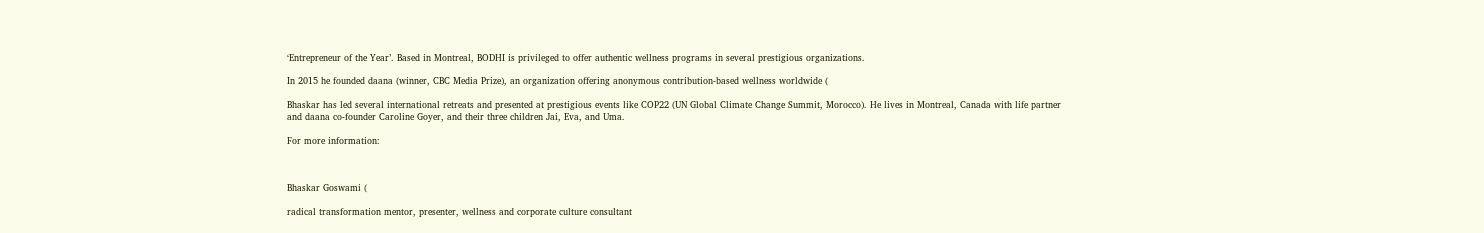‘Entrepreneur of the Year’. Based in Montreal, BODHI is privileged to offer authentic wellness programs in several prestigious organizations.

In 2015 he founded daana (winner, CBC Media Prize), an organization offering anonymous contribution-based wellness worldwide (

Bhaskar has led several international retreats and presented at prestigious events like COP22 (UN Global Climate Change Summit, Morocco). He lives in Montreal, Canada with life partner and daana co-founder Caroline Goyer, and their three children Jai, Eva, and Uma.

For more information:



Bhaskar Goswami (

radical transformation mentor, presenter, wellness and corporate culture consultant